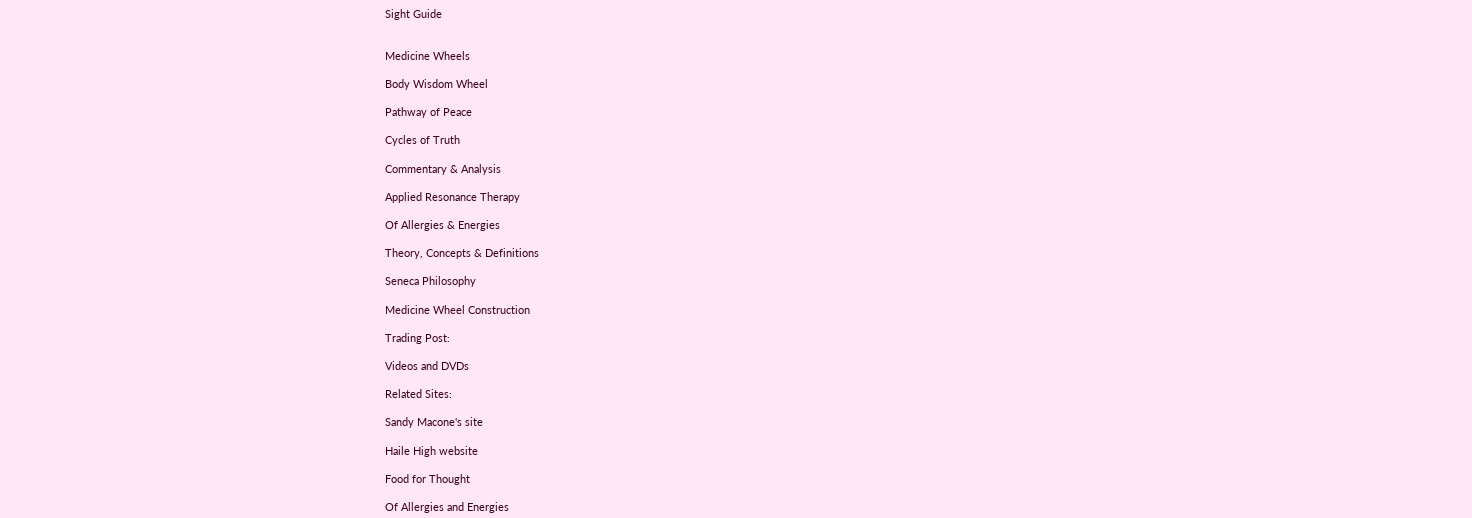Sight Guide


Medicine Wheels

Body Wisdom Wheel

Pathway of Peace

Cycles of Truth

Commentary & Analysis

Applied Resonance Therapy

Of Allergies & Energies

Theory, Concepts & Definitions

Seneca Philosophy

Medicine Wheel Construction

Trading Post:

Videos and DVDs

Related Sites:

Sandy Macone's site

Haile High website

Food for Thought

Of Allergies and Energies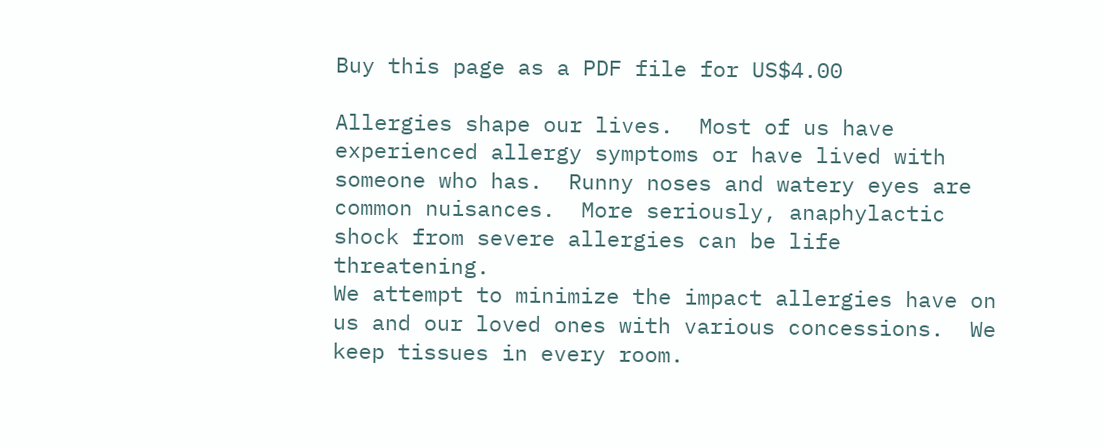Buy this page as a PDF file for US$4.00

Allergies shape our lives.  Most of us have experienced allergy symptoms or have lived with someone who has.  Runny noses and watery eyes are common nuisances.  More seriously, anaphylactic shock from severe allergies can be life threatening.
We attempt to minimize the impact allergies have on us and our loved ones with various concessions.  We keep tissues in every room.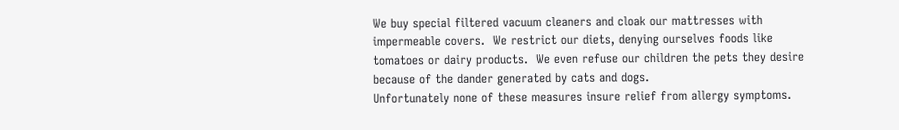We buy special filtered vacuum cleaners and cloak our mattresses with impermeable covers.  We restrict our diets, denying ourselves foods like tomatoes or dairy products.  We even refuse our children the pets they desire because of the dander generated by cats and dogs.
Unfortunately none of these measures insure relief from allergy symptoms.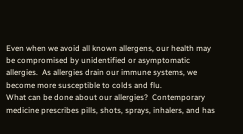Even when we avoid all known allergens, our health may be compromised by unidentified or asymptomatic allergies.  As allergies drain our immune systems, we become more susceptible to colds and flu.
What can be done about our allergies?  Contemporary medicine prescribes pills, shots, sprays, inhalers, and has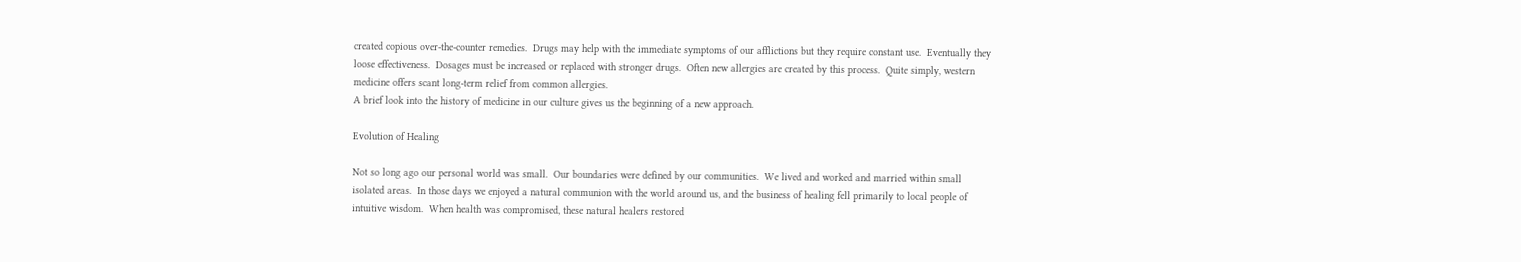created copious over-the-counter remedies.  Drugs may help with the immediate symptoms of our afflictions but they require constant use.  Eventually they loose effectiveness.  Dosages must be increased or replaced with stronger drugs.  Often new allergies are created by this process.  Quite simply, western medicine offers scant long-term relief from common allergies.
A brief look into the history of medicine in our culture gives us the beginning of a new approach.

Evolution of Healing

Not so long ago our personal world was small.  Our boundaries were defined by our communities.  We lived and worked and married within small isolated areas.  In those days we enjoyed a natural communion with the world around us, and the business of healing fell primarily to local people of intuitive wisdom.  When health was compromised, these natural healers restored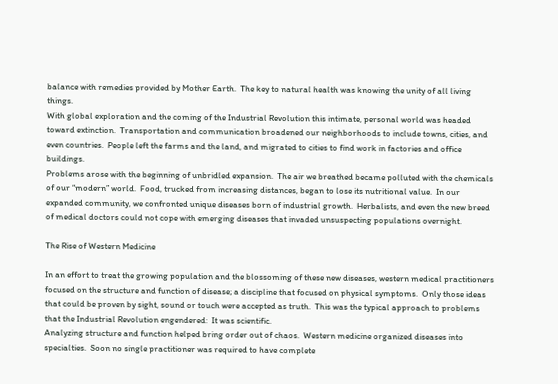balance with remedies provided by Mother Earth.  The key to natural health was knowing the unity of all living things.
With global exploration and the coming of the Industrial Revolution this intimate, personal world was headed toward extinction.  Transportation and communication broadened our neighborhoods to include towns, cities, and even countries.  People left the farms and the land, and migrated to cities to find work in factories and office buildings.
Problems arose with the beginning of unbridled expansion.  The air we breathed became polluted with the chemicals of our “modern” world.  Food, trucked from increasing distances, began to lose its nutritional value.  In our expanded community, we confronted unique diseases born of industrial growth.  Herbalists, and even the new breed of medical doctors could not cope with emerging diseases that invaded unsuspecting populations overnight.

The Rise of Western Medicine

In an effort to treat the growing population and the blossoming of these new diseases, western medical practitioners focused on the structure and function of disease; a discipline that focused on physical symptoms.  Only those ideas that could be proven by sight, sound or touch were accepted as truth.  This was the typical approach to problems that the Industrial Revolution engendered:  It was scientific.
Analyzing structure and function helped bring order out of chaos.  Western medicine organized diseases into specialties.  Soon no single practitioner was required to have complete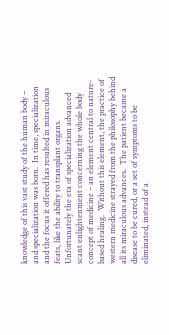knowledge of this vast study of the human body – and specialization was born.  In time, specialization and the focus it offered has resulted in miraculous feats, like the ability to transplant organs.
Unfortunately the era of specialization advanced scant enlightenment concerning the whole body concept of medicine – an element central to nature-based healing.  Without this element, the practice of western medicine strayed from the philosophy behind all its miraculous advances.  The patient became a disease to be cured, or a set of symptoms to be eliminated, instead of a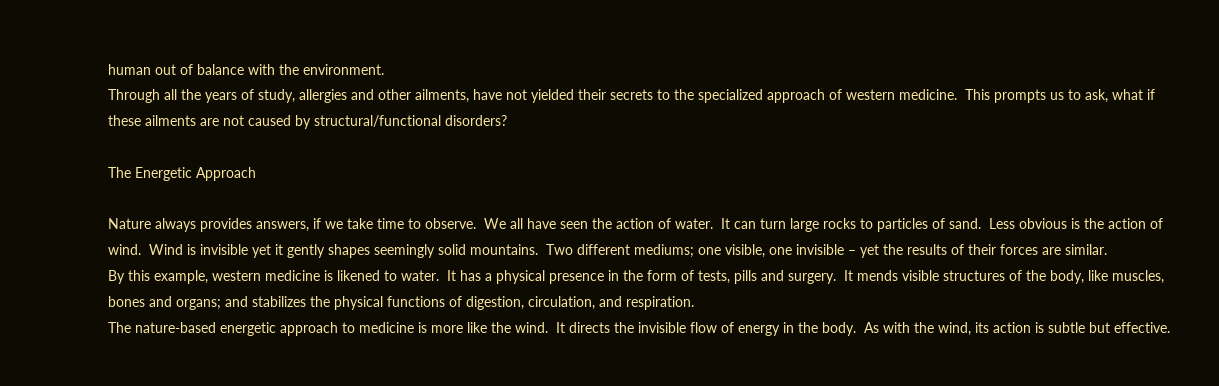human out of balance with the environment.
Through all the years of study, allergies and other ailments, have not yielded their secrets to the specialized approach of western medicine.  This prompts us to ask, what if these ailments are not caused by structural/functional disorders?

The Energetic Approach

Nature always provides answers, if we take time to observe.  We all have seen the action of water.  It can turn large rocks to particles of sand.  Less obvious is the action of wind.  Wind is invisible yet it gently shapes seemingly solid mountains.  Two different mediums; one visible, one invisible – yet the results of their forces are similar.
By this example, western medicine is likened to water.  It has a physical presence in the form of tests, pills and surgery.  It mends visible structures of the body, like muscles, bones and organs; and stabilizes the physical functions of digestion, circulation, and respiration.
The nature-based energetic approach to medicine is more like the wind.  It directs the invisible flow of energy in the body.  As with the wind, its action is subtle but effective.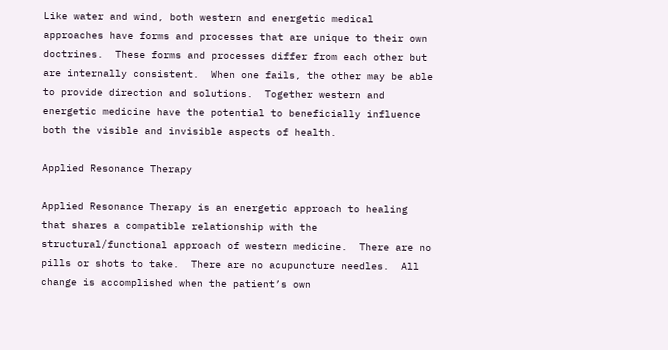Like water and wind, both western and energetic medical approaches have forms and processes that are unique to their own doctrines.  These forms and processes differ from each other but are internally consistent.  When one fails, the other may be able to provide direction and solutions.  Together western and energetic medicine have the potential to beneficially influence both the visible and invisible aspects of health.

Applied Resonance Therapy

Applied Resonance Therapy is an energetic approach to healing that shares a compatible relationship with the structural/functional approach of western medicine.  There are no pills or shots to take.  There are no acupuncture needles.  All change is accomplished when the patient’s own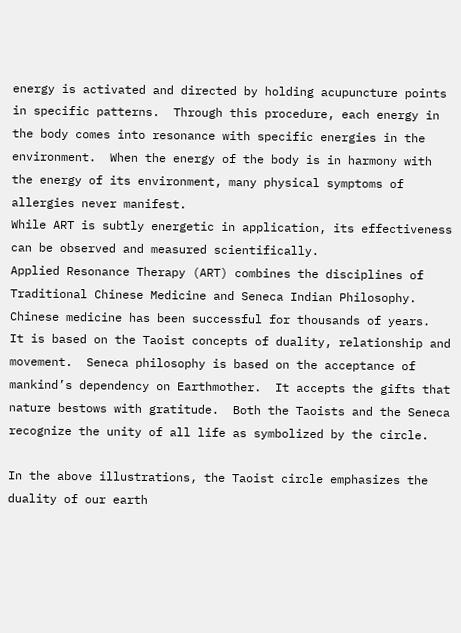energy is activated and directed by holding acupuncture points in specific patterns.  Through this procedure, each energy in the body comes into resonance with specific energies in the environment.  When the energy of the body is in harmony with the energy of its environment, many physical symptoms of allergies never manifest.
While ART is subtly energetic in application, its effectiveness can be observed and measured scientifically.
Applied Resonance Therapy (ART) combines the disciplines of Traditional Chinese Medicine and Seneca Indian Philosophy.  Chinese medicine has been successful for thousands of years.  It is based on the Taoist concepts of duality, relationship and movement.  Seneca philosophy is based on the acceptance of mankind’s dependency on Earthmother.  It accepts the gifts that nature bestows with gratitude.  Both the Taoists and the Seneca recognize the unity of all life as symbolized by the circle.

In the above illustrations, the Taoist circle emphasizes the duality of our earth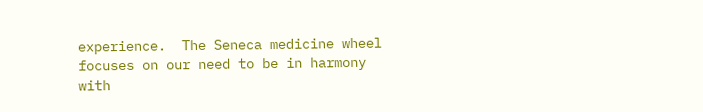experience.  The Seneca medicine wheel focuses on our need to be in harmony with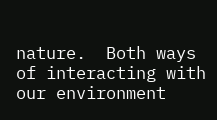nature.  Both ways of interacting with our environment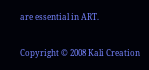are essential in ART.

Copyright © 2008 Kali Creation